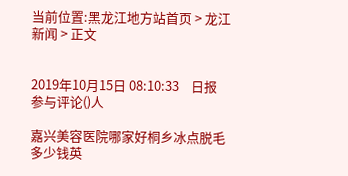当前位置:黑龙江地方站首页 > 龙江新闻 > 正文


2019年10月15日 08:10:33    日报  参与评论()人

嘉兴美容医院哪家好桐乡冰点脱毛多少钱英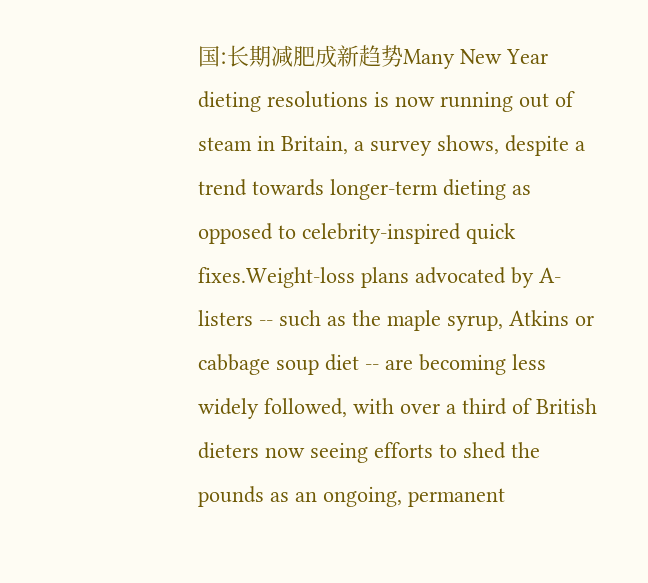国:长期减肥成新趋势Many New Year dieting resolutions is now running out of steam in Britain, a survey shows, despite a trend towards longer-term dieting as opposed to celebrity-inspired quick fixes.Weight-loss plans advocated by A-listers -- such as the maple syrup, Atkins or cabbage soup diet -- are becoming less widely followed, with over a third of British dieters now seeing efforts to shed the pounds as an ongoing, permanent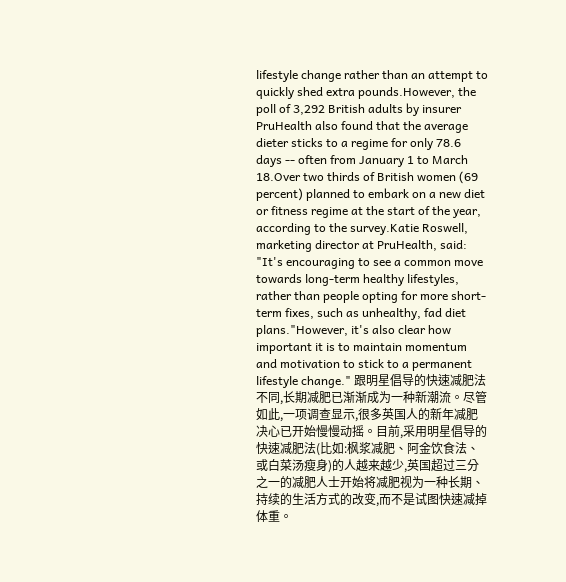lifestyle change rather than an attempt to quickly shed extra pounds.However, the poll of 3,292 British adults by insurer PruHealth also found that the average dieter sticks to a regime for only 78.6 days -- often from January 1 to March 18.Over two thirds of British women (69 percent) planned to embark on a new diet or fitness regime at the start of the year, according to the survey.Katie Roswell, marketing director at PruHealth, said: "It's encouraging to see a common move towards long-term healthy lifestyles, rather than people opting for more short-term fixes, such as unhealthy, fad diet plans."However, it's also clear how important it is to maintain momentum and motivation to stick to a permanent lifestyle change." 跟明星倡导的快速减肥法不同,长期减肥已渐渐成为一种新潮流。尽管如此,一项调查显示,很多英国人的新年减肥决心已开始慢慢动摇。目前,采用明星倡导的快速减肥法(比如:枫浆减肥、阿金饮食法、或白菜汤瘦身)的人越来越少,英国超过三分之一的减肥人士开始将减肥视为一种长期、持续的生活方式的改变,而不是试图快速减掉体重。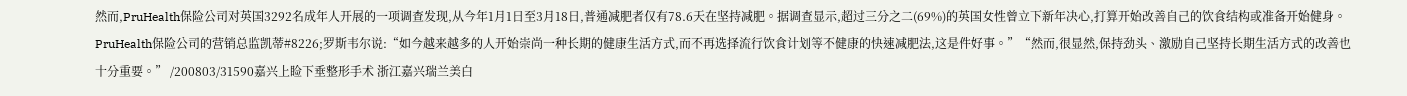然而,PruHealth保险公司对英国3292名成年人开展的一项调查发现,从今年1月1日至3月18日,普通减肥者仅有78.6天在坚持减肥。据调查显示,超过三分之二(69%)的英国女性曾立下新年决心,打算开始改善自己的饮食结构或准备开始健身。PruHealth保险公司的营销总监凯蒂#8226;罗斯韦尔说:“如今越来越多的人开始崇尚一种长期的健康生活方式,而不再选择流行饮食计划等不健康的快速减肥法,这是件好事。”“然而,很显然,保持劲头、激励自己坚持长期生活方式的改善也十分重要。” /200803/31590嘉兴上睑下垂整形手术 浙江嘉兴瑞兰美白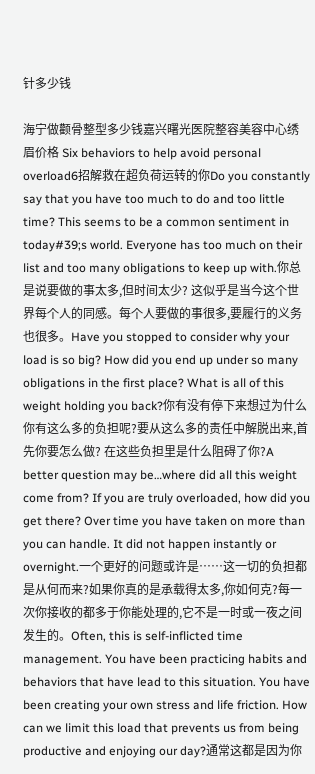针多少钱

海宁做颧骨整型多少钱嘉兴曙光医院整容美容中心绣眉价格 Six behaviors to help avoid personal overload6招解救在超负荷运转的你Do you constantly say that you have too much to do and too little time? This seems to be a common sentiment in today#39;s world. Everyone has too much on their list and too many obligations to keep up with.你总是说要做的事太多,但时间太少? 这似乎是当今这个世界每个人的同感。每个人要做的事很多,要履行的义务也很多。Have you stopped to consider why your load is so big? How did you end up under so many obligations in the first place? What is all of this weight holding you back?你有没有停下来想过为什么你有这么多的负担呢?要从这么多的责任中解脱出来,首先你要怎么做? 在这些负担里是什么阻碍了你?A better question may be…where did all this weight come from? If you are truly overloaded, how did you get there? Over time you have taken on more than you can handle. It did not happen instantly or overnight.一个更好的问题或许是……这一切的负担都是从何而来?如果你真的是承载得太多,你如何克?每一次你接收的都多于你能处理的,它不是一时或一夜之间发生的。Often, this is self-inflicted time management. You have been practicing habits and behaviors that have lead to this situation. You have been creating your own stress and life friction. How can we limit this load that prevents us from being productive and enjoying our day?通常这都是因为你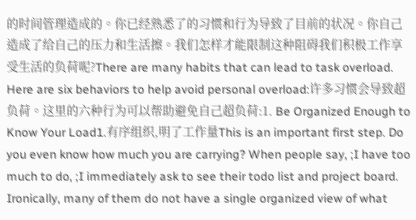的时间管理造成的。你已经熟悉了的习惯和行为导致了目前的状况。你自己造成了给自己的压力和生活擦。我们怎样才能限制这种阻碍我们积极工作享受生活的负荷呢?There are many habits that can lead to task overload. Here are six behaviors to help avoid personal overload:许多习惯会导致超负荷。这里的六种行为可以帮助避免自己超负荷:1. Be Organized Enough to Know Your Load1.有序组织,明了工作量This is an important first step. Do you even know how much you are carrying? When people say, ;I have too much to do, ;I immediately ask to see their todo list and project board. Ironically, many of them do not have a single organized view of what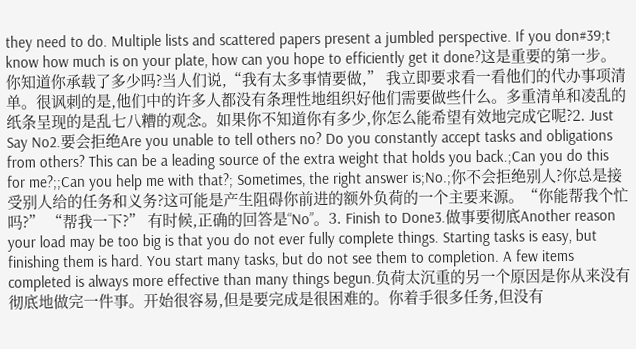they need to do. Multiple lists and scattered papers present a jumbled perspective. If you don#39;t know how much is on your plate, how can you hope to efficiently get it done?这是重要的第一步。你知道你承载了多少吗?当人们说,“我有太多事情要做,” 我立即要求看一看他们的代办事项清单。很讽刺的是,他们中的许多人都没有条理性地组织好他们需要做些什么。多重清单和凌乱的纸条呈现的是乱七八糟的观念。如果你不知道你有多少,你怎么能希望有效地完成它呢?2. Just Say No2.要会拒绝Are you unable to tell others no? Do you constantly accept tasks and obligations from others? This can be a leading source of the extra weight that holds you back.;Can you do this for me?;;Can you help me with that?; Sometimes, the right answer is;No.;你不会拒绝别人?你总是接受别人给的任务和义务?这可能是产生阻碍你前进的额外负荷的一个主要来源。“你能帮我个忙吗?” “帮我一下?” 有时候,正确的回答是“No”。3. Finish to Done3.做事要彻底Another reason your load may be too big is that you do not ever fully complete things. Starting tasks is easy, but finishing them is hard. You start many tasks, but do not see them to completion. A few items completed is always more effective than many things begun.负荷太沉重的另一个原因是你从来没有彻底地做完一件事。开始很容易,但是要完成是很困难的。你着手很多任务,但没有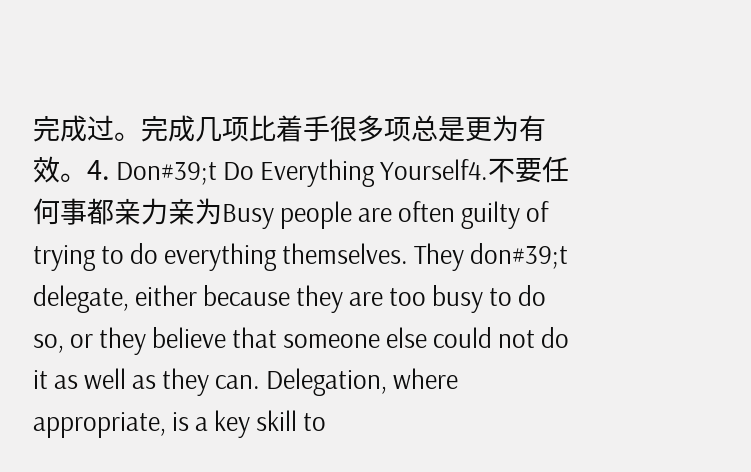完成过。完成几项比着手很多项总是更为有效。4. Don#39;t Do Everything Yourself4.不要任何事都亲力亲为Busy people are often guilty of trying to do everything themselves. They don#39;t delegate, either because they are too busy to do so, or they believe that someone else could not do it as well as they can. Delegation, where appropriate, is a key skill to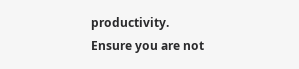productivity. Ensure you are not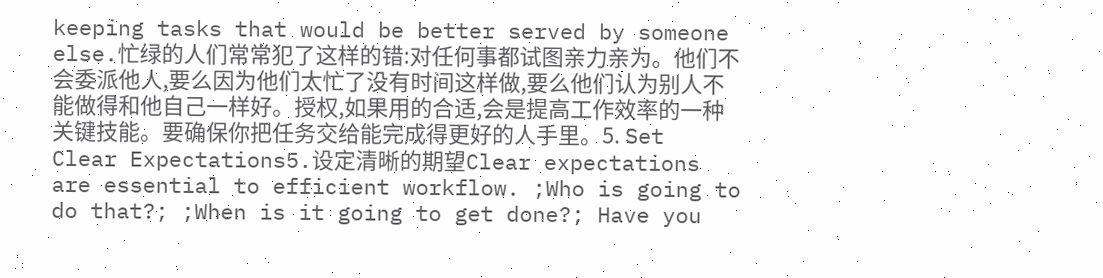keeping tasks that would be better served by someone else.忙绿的人们常常犯了这样的错:对任何事都试图亲力亲为。他们不会委派他人,要么因为他们太忙了没有时间这样做,要么他们认为别人不能做得和他自己一样好。授权,如果用的合适,会是提高工作效率的一种关键技能。要确保你把任务交给能完成得更好的人手里。5. Set Clear Expectations5.设定清晰的期望Clear expectations are essential to efficient workflow. ;Who is going to do that?; ;When is it going to get done?; Have you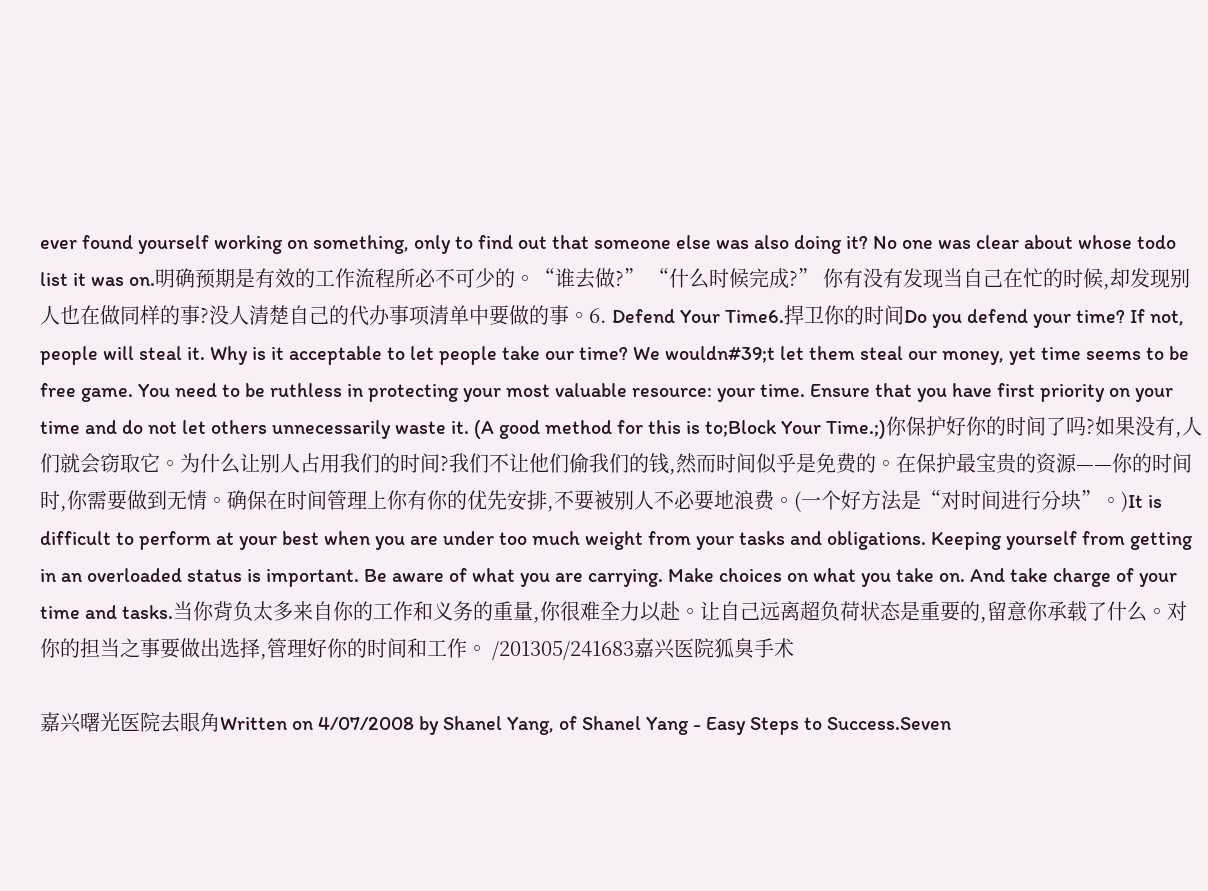ever found yourself working on something, only to find out that someone else was also doing it? No one was clear about whose todo list it was on.明确预期是有效的工作流程所必不可少的。“谁去做?” “什么时候完成?” 你有没有发现当自己在忙的时候,却发现别人也在做同样的事?没人清楚自己的代办事项清单中要做的事。6. Defend Your Time6.捍卫你的时间Do you defend your time? If not, people will steal it. Why is it acceptable to let people take our time? We wouldn#39;t let them steal our money, yet time seems to be free game. You need to be ruthless in protecting your most valuable resource: your time. Ensure that you have first priority on your time and do not let others unnecessarily waste it. (A good method for this is to;Block Your Time.;)你保护好你的时间了吗?如果没有,人们就会窃取它。为什么让别人占用我们的时间?我们不让他们偷我们的钱,然而时间似乎是免费的。在保护最宝贵的资源——你的时间时,你需要做到无情。确保在时间管理上你有你的优先安排,不要被别人不必要地浪费。(一个好方法是“对时间进行分块”。)It is difficult to perform at your best when you are under too much weight from your tasks and obligations. Keeping yourself from getting in an overloaded status is important. Be aware of what you are carrying. Make choices on what you take on. And take charge of your time and tasks.当你背负太多来自你的工作和义务的重量,你很难全力以赴。让自己远离超负荷状态是重要的,留意你承载了什么。对你的担当之事要做出选择,管理好你的时间和工作。 /201305/241683嘉兴医院狐臭手术

嘉兴曙光医院去眼角Written on 4/07/2008 by Shanel Yang, of Shanel Yang - Easy Steps to Success.Seven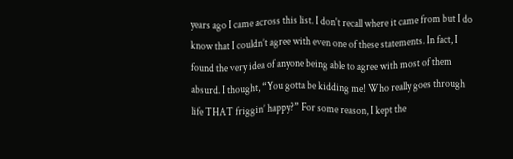years ago I came across this list. I don't recall where it came from but I do know that I couldn’t agree with even one of these statements. In fact, I found the very idea of anyone being able to agree with most of them absurd. I thought, “You gotta be kidding me! Who really goes through life THAT friggin’ happy?” For some reason, I kept the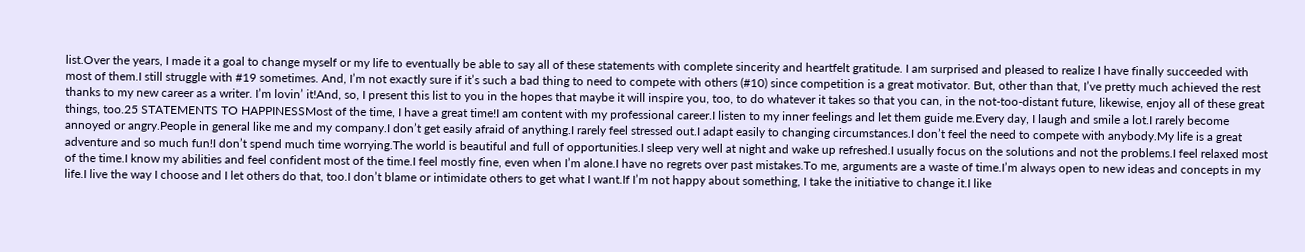list.Over the years, I made it a goal to change myself or my life to eventually be able to say all of these statements with complete sincerity and heartfelt gratitude. I am surprised and pleased to realize I have finally succeeded with most of them.I still struggle with #19 sometimes. And, I’m not exactly sure if it’s such a bad thing to need to compete with others (#10) since competition is a great motivator. But, other than that, I’ve pretty much achieved the rest thanks to my new career as a writer. I’m lovin’ it!And, so, I present this list to you in the hopes that maybe it will inspire you, too, to do whatever it takes so that you can, in the not-too-distant future, likewise, enjoy all of these great things, too.25 STATEMENTS TO HAPPINESSMost of the time, I have a great time!I am content with my professional career.I listen to my inner feelings and let them guide me.Every day, I laugh and smile a lot.I rarely become annoyed or angry.People in general like me and my company.I don’t get easily afraid of anything.I rarely feel stressed out.I adapt easily to changing circumstances.I don’t feel the need to compete with anybody.My life is a great adventure and so much fun!I don’t spend much time worrying.The world is beautiful and full of opportunities.I sleep very well at night and wake up refreshed.I usually focus on the solutions and not the problems.I feel relaxed most of the time.I know my abilities and feel confident most of the time.I feel mostly fine, even when I’m alone.I have no regrets over past mistakes.To me, arguments are a waste of time.I’m always open to new ideas and concepts in my life.I live the way I choose and I let others do that, too.I don’t blame or intimidate others to get what I want.If I’m not happy about something, I take the initiative to change it.I like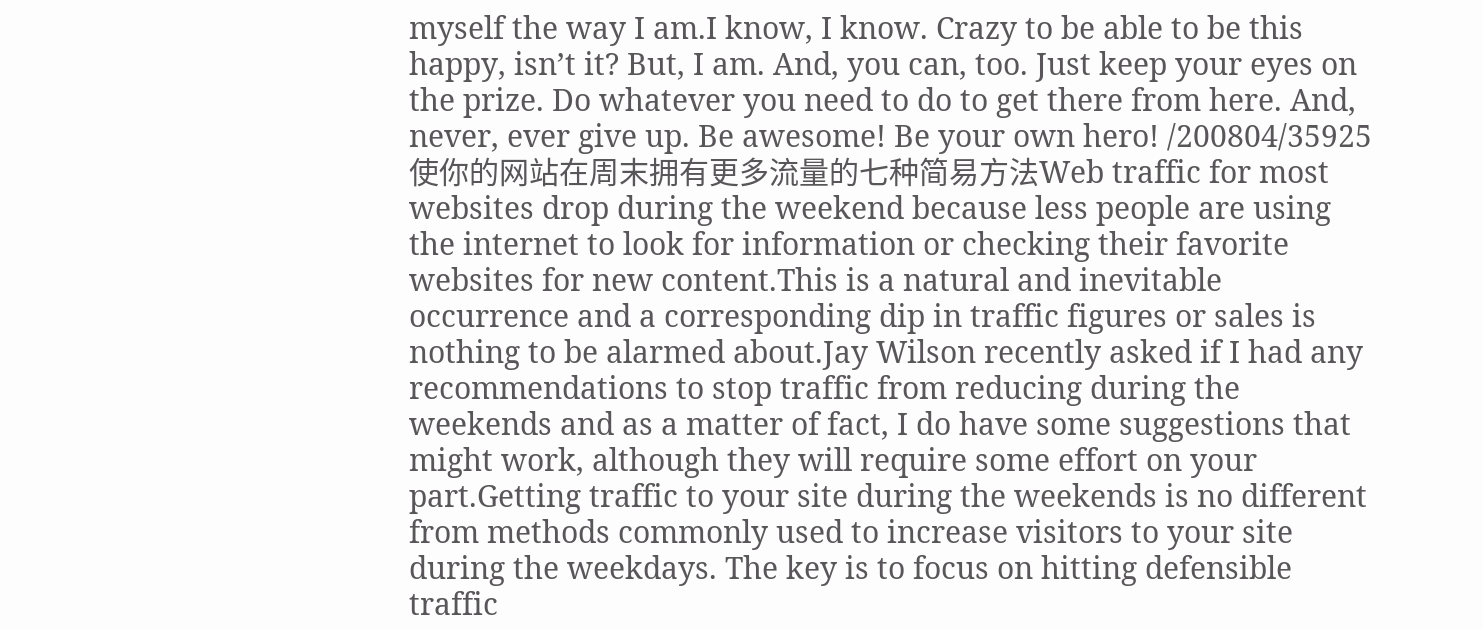myself the way I am.I know, I know. Crazy to be able to be this happy, isn’t it? But, I am. And, you can, too. Just keep your eyes on the prize. Do whatever you need to do to get there from here. And, never, ever give up. Be awesome! Be your own hero! /200804/35925 使你的网站在周末拥有更多流量的七种简易方法Web traffic for most websites drop during the weekend because less people are using the internet to look for information or checking their favorite websites for new content.This is a natural and inevitable occurrence and a corresponding dip in traffic figures or sales is nothing to be alarmed about.Jay Wilson recently asked if I had any recommendations to stop traffic from reducing during the weekends and as a matter of fact, I do have some suggestions that might work, although they will require some effort on your part.Getting traffic to your site during the weekends is no different from methods commonly used to increase visitors to your site during the weekdays. The key is to focus on hitting defensible traffic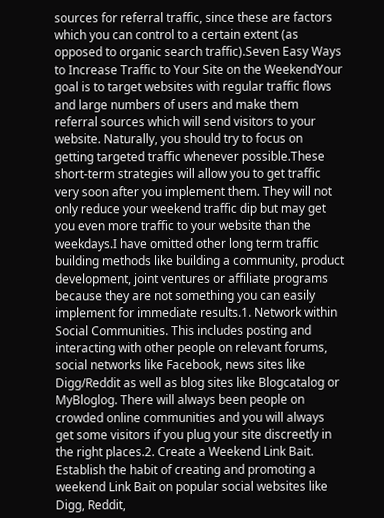sources for referral traffic, since these are factors which you can control to a certain extent (as opposed to organic search traffic).Seven Easy Ways to Increase Traffic to Your Site on the WeekendYour goal is to target websites with regular traffic flows and large numbers of users and make them referral sources which will send visitors to your website. Naturally, you should try to focus on getting targeted traffic whenever possible.These short-term strategies will allow you to get traffic very soon after you implement them. They will not only reduce your weekend traffic dip but may get you even more traffic to your website than the weekdays.I have omitted other long term traffic building methods like building a community, product development, joint ventures or affiliate programs because they are not something you can easily implement for immediate results.1. Network within Social Communities. This includes posting and interacting with other people on relevant forums, social networks like Facebook, news sites like Digg/Reddit as well as blog sites like Blogcatalog or MyBloglog. There will always been people on crowded online communities and you will always get some visitors if you plug your site discreetly in the right places.2. Create a Weekend Link Bait. Establish the habit of creating and promoting a weekend Link Bait on popular social websites like Digg, Reddit,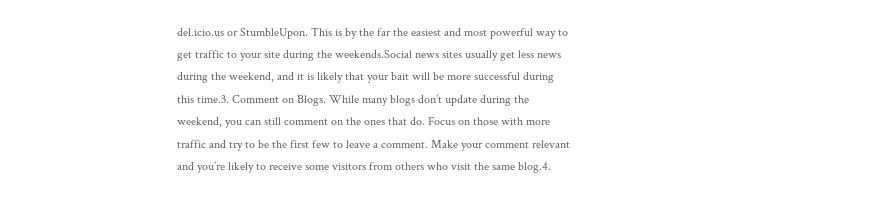del.icio.us or StumbleUpon. This is by the far the easiest and most powerful way to get traffic to your site during the weekends.Social news sites usually get less news during the weekend, and it is likely that your bait will be more successful during this time.3. Comment on Blogs. While many blogs don’t update during the weekend, you can still comment on the ones that do. Focus on those with more traffic and try to be the first few to leave a comment. Make your comment relevant and you’re likely to receive some visitors from others who visit the same blog.4.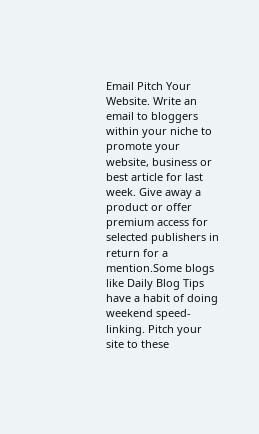Email Pitch Your Website. Write an email to bloggers within your niche to promote your website, business or best article for last week. Give away a product or offer premium access for selected publishers in return for a mention.Some blogs like Daily Blog Tips have a habit of doing weekend speed-linking. Pitch your site to these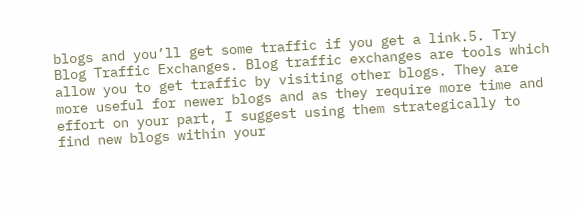blogs and you’ll get some traffic if you get a link.5. Try Blog Traffic Exchanges. Blog traffic exchanges are tools which allow you to get traffic by visiting other blogs. They are more useful for newer blogs and as they require more time and effort on your part, I suggest using them strategically to find new blogs within your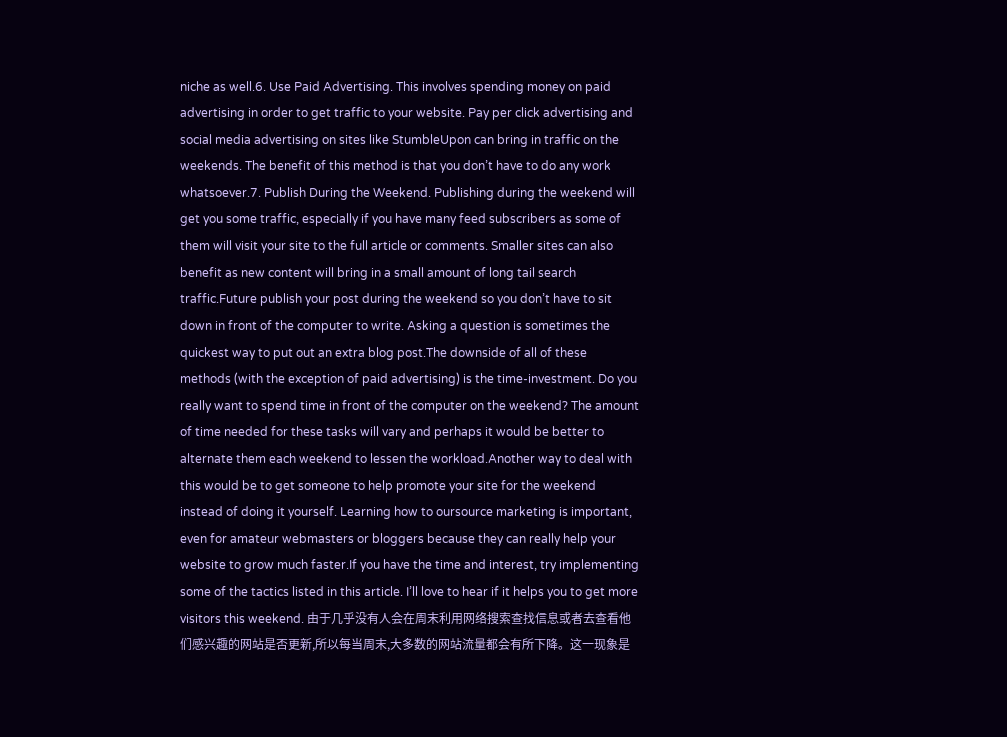niche as well.6. Use Paid Advertising. This involves spending money on paid advertising in order to get traffic to your website. Pay per click advertising and social media advertising on sites like StumbleUpon can bring in traffic on the weekends. The benefit of this method is that you don’t have to do any work whatsoever.7. Publish During the Weekend. Publishing during the weekend will get you some traffic, especially if you have many feed subscribers as some of them will visit your site to the full article or comments. Smaller sites can also benefit as new content will bring in a small amount of long tail search traffic.Future publish your post during the weekend so you don’t have to sit down in front of the computer to write. Asking a question is sometimes the quickest way to put out an extra blog post.The downside of all of these methods (with the exception of paid advertising) is the time-investment. Do you really want to spend time in front of the computer on the weekend? The amount of time needed for these tasks will vary and perhaps it would be better to alternate them each weekend to lessen the workload.Another way to deal with this would be to get someone to help promote your site for the weekend instead of doing it yourself. Learning how to oursource marketing is important, even for amateur webmasters or bloggers because they can really help your website to grow much faster.If you have the time and interest, try implementing some of the tactics listed in this article. I’ll love to hear if it helps you to get more visitors this weekend. 由于几乎没有人会在周末利用网络搜索查找信息或者去查看他们感兴趣的网站是否更新,所以每当周末,大多数的网站流量都会有所下降。这一现象是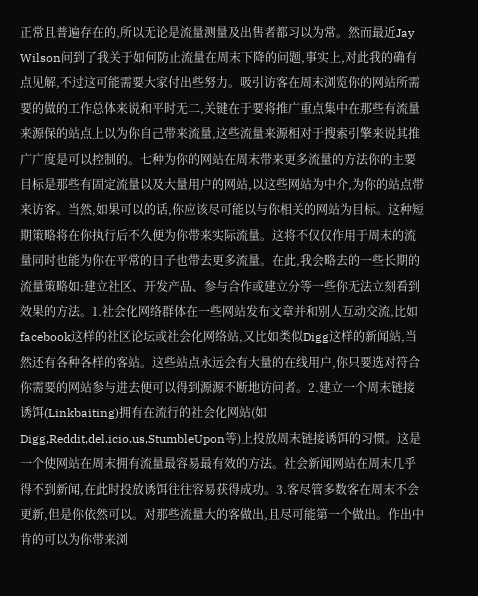正常且普遍存在的,所以无论是流量测量及出售者都习以为常。然而最近Jay Wilson问到了我关于如何防止流量在周末下降的问题,事实上,对此我的确有点见解,不过这可能需要大家付出些努力。吸引访客在周末浏览你的网站所需要的做的工作总体来说和平时无二,关键在于要将推广重点集中在那些有流量来源保的站点上以为你自己带来流量,这些流量来源相对于搜索引擎来说其推广广度是可以控制的。七种为你的网站在周末带来更多流量的方法你的主要目标是那些有固定流量以及大量用户的网站,以这些网站为中介,为你的站点带来访客。当然,如果可以的话,你应该尽可能以与你相关的网站为目标。这种短期策略将在你执行后不久便为你带来实际流量。这将不仅仅作用于周末的流量同时也能为你在平常的日子也带去更多流量。在此,我会略去的一些长期的流量策略如:建立社区、开发产品、参与合作或建立分等一些你无法立刻看到效果的方法。1.社会化网络群体在一些网站发布文章并和别人互动交流,比如facebook这样的社区论坛或社会化网络站,又比如类似Digg这样的新闻站,当然还有各种各样的客站。这些站点永远会有大量的在线用户,你只要选对符合你需要的网站参与进去便可以得到源源不断地访问者。2.建立一个周末链接诱饵(Linkbaiting)拥有在流行的社会化网站(如Digg,Reddit,del.icio.us,StumbleUpon等)上投放周末链接诱饵的习惯。这是一个使网站在周末拥有流量最容易最有效的方法。社会新闻网站在周末几乎得不到新闻,在此时投放诱饵往往容易获得成功。3.客尽管多数客在周末不会更新,但是你依然可以。对那些流量大的客做出,且尽可能第一个做出。作出中肯的可以为你带来浏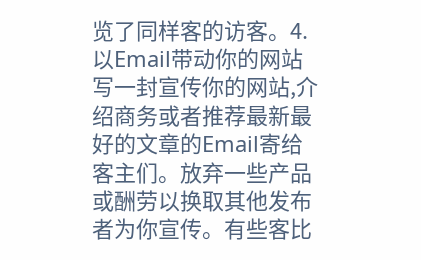览了同样客的访客。4.以Email带动你的网站写一封宣传你的网站,介绍商务或者推荐最新最好的文章的Email寄给客主们。放弃一些产品或酬劳以换取其他发布者为你宣传。有些客比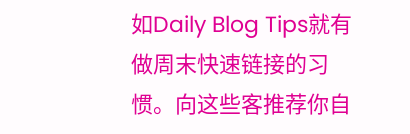如Daily Blog Tips就有做周末快速链接的习惯。向这些客推荐你自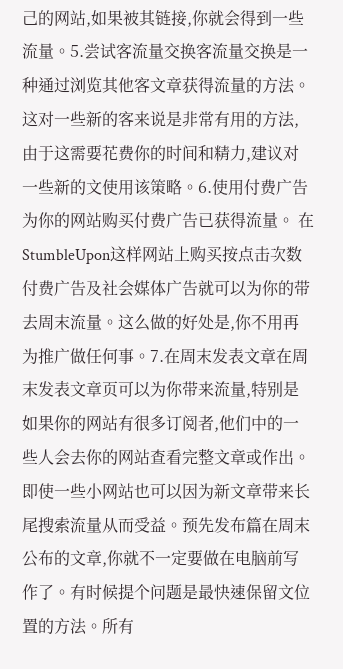己的网站,如果被其链接,你就会得到一些流量。5.尝试客流量交换客流量交换是一种通过浏览其他客文章获得流量的方法。这对一些新的客来说是非常有用的方法,由于这需要花费你的时间和精力,建议对一些新的文使用该策略。6.使用付费广告为你的网站购买付费广告已获得流量。 在StumbleUpon这样网站上购买按点击次数付费广告及社会媒体广告就可以为你的带去周末流量。这么做的好处是,你不用再为推广做任何事。7.在周末发表文章在周末发表文章页可以为你带来流量,特别是如果你的网站有很多订阅者,他们中的一些人会去你的网站查看完整文章或作出。即使一些小网站也可以因为新文章带来长尾搜索流量从而受益。预先发布篇在周末公布的文章,你就不一定要做在电脑前写作了。有时候提个问题是最快速保留文位置的方法。所有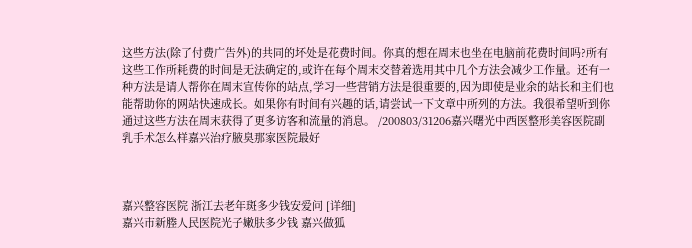这些方法(除了付费广告外)的共同的坏处是花费时间。你真的想在周末也坐在电脑前花费时间吗?所有这些工作所耗费的时间是无法确定的,或许在每个周末交替着选用其中几个方法会减少工作量。还有一种方法是请人帮你在周末宣传你的站点,学习一些营销方法是很重要的,因为即使是业余的站长和主们也能帮助你的网站快速成长。如果你有时间有兴趣的话,请尝试一下文章中所列的方法。我很希望听到你通过这些方法在周末获得了更多访客和流量的消息。 /200803/31206嘉兴曙光中西医整形美容医院副乳手术怎么样嘉兴治疗腋臭那家医院最好



嘉兴整容医院 浙江去老年斑多少钱安爱问 [详细]
嘉兴市新塍人民医院光子嫩肤多少钱 嘉兴做狐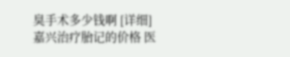臭手术多少钱啊 [详细]
嘉兴治疗胎记的价格 医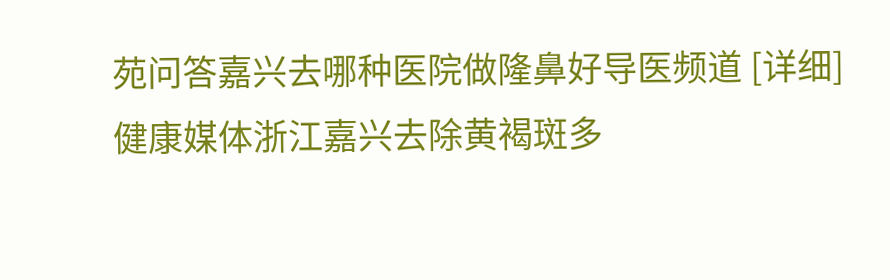苑问答嘉兴去哪种医院做隆鼻好导医频道 [详细]
健康媒体浙江嘉兴去除黄褐斑多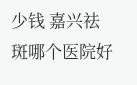少钱 嘉兴祛斑哪个医院好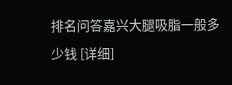排名问答嘉兴大腿吸脂一般多少钱 [详细]